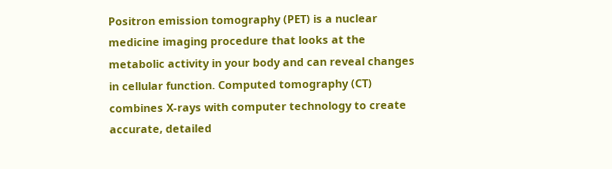Positron emission tomography (PET) is a nuclear medicine imaging procedure that looks at the metabolic activity in your body and can reveal changes in cellular function. Computed tomography (CT) combines X-rays with computer technology to create accurate, detailed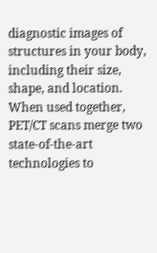diagnostic images of structures in your body, including their size, shape, and location. When used together, PET/CT scans merge two state-of-the-art technologies to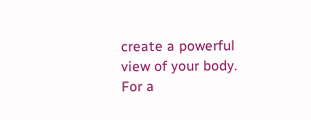create a powerful view of your body. For a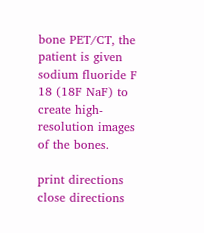bone PET/CT, the patient is given sodium fluoride F 18 (18F NaF) to create high-resolution images of the bones.

print directions close directions